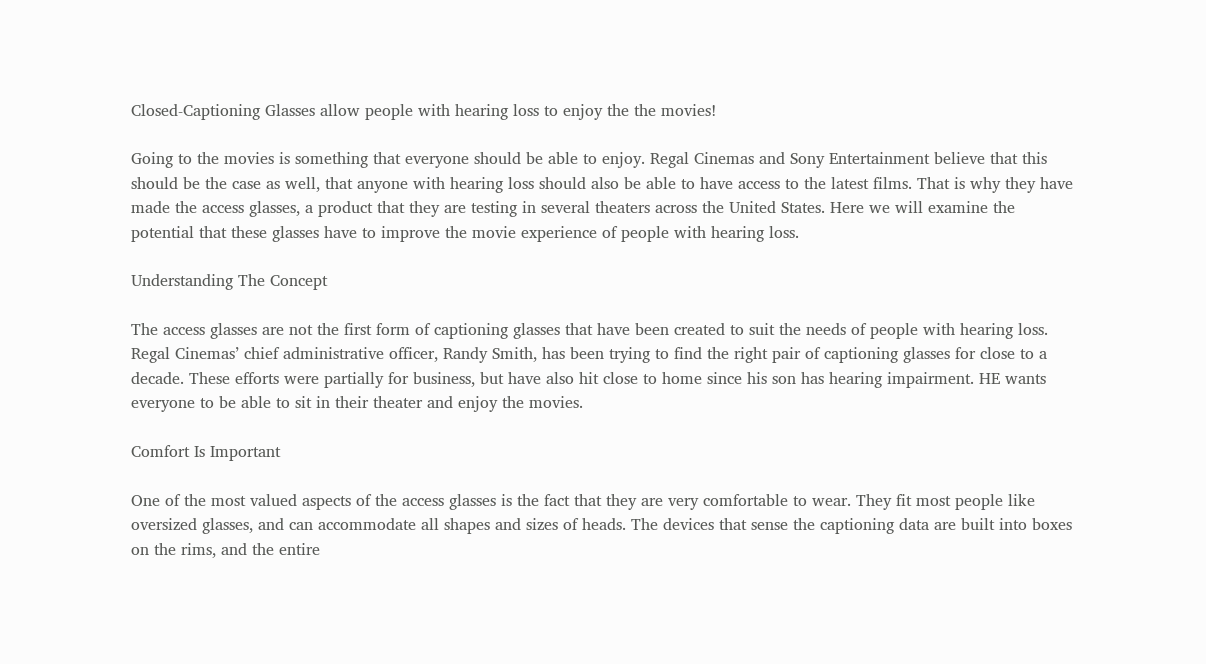Closed-Captioning Glasses allow people with hearing loss to enjoy the the movies!

Going to the movies is something that everyone should be able to enjoy. Regal Cinemas and Sony Entertainment believe that this should be the case as well, that anyone with hearing loss should also be able to have access to the latest films. That is why they have made the access glasses, a product that they are testing in several theaters across the United States. Here we will examine the potential that these glasses have to improve the movie experience of people with hearing loss.

Understanding The Concept

The access glasses are not the first form of captioning glasses that have been created to suit the needs of people with hearing loss. Regal Cinemas’ chief administrative officer, Randy Smith, has been trying to find the right pair of captioning glasses for close to a decade. These efforts were partially for business, but have also hit close to home since his son has hearing impairment. HE wants everyone to be able to sit in their theater and enjoy the movies.

Comfort Is Important

One of the most valued aspects of the access glasses is the fact that they are very comfortable to wear. They fit most people like oversized glasses, and can accommodate all shapes and sizes of heads. The devices that sense the captioning data are built into boxes on the rims, and the entire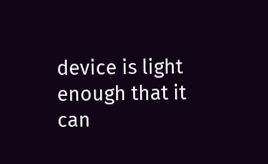device is light enough that it can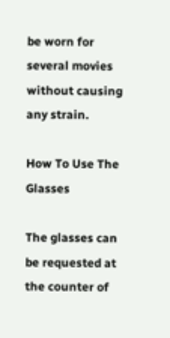be worn for several movies without causing any strain.

How To Use The Glasses

The glasses can be requested at the counter of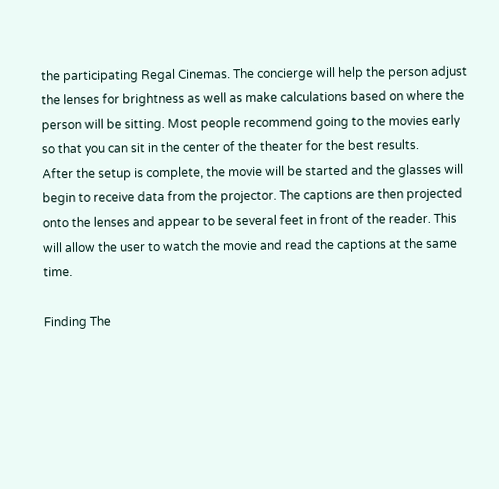the participating Regal Cinemas. The concierge will help the person adjust the lenses for brightness as well as make calculations based on where the person will be sitting. Most people recommend going to the movies early so that you can sit in the center of the theater for the best results.
After the setup is complete, the movie will be started and the glasses will begin to receive data from the projector. The captions are then projected onto the lenses and appear to be several feet in front of the reader. This will allow the user to watch the movie and read the captions at the same time.

Finding The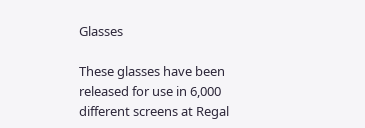Glasses

These glasses have been released for use in 6,000 different screens at Regal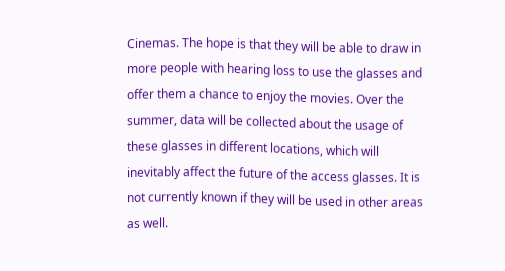Cinemas. The hope is that they will be able to draw in more people with hearing loss to use the glasses and offer them a chance to enjoy the movies. Over the summer, data will be collected about the usage of these glasses in different locations, which will inevitably affect the future of the access glasses. It is not currently known if they will be used in other areas as well.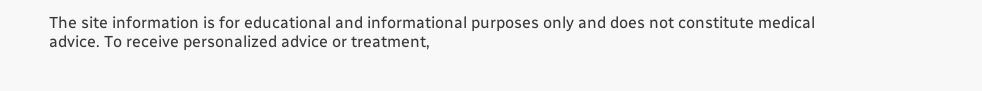The site information is for educational and informational purposes only and does not constitute medical advice. To receive personalized advice or treatment,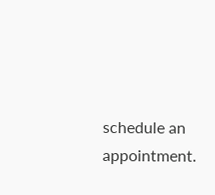schedule an appointment.